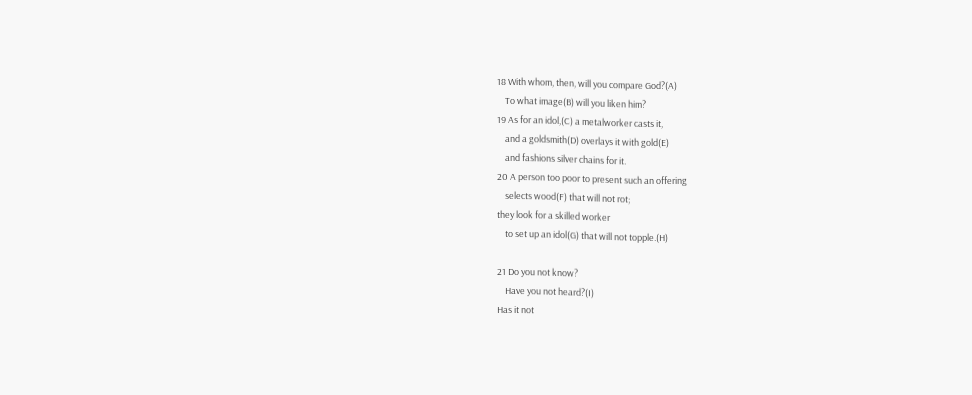18 With whom, then, will you compare God?(A)
    To what image(B) will you liken him?
19 As for an idol,(C) a metalworker casts it,
    and a goldsmith(D) overlays it with gold(E)
    and fashions silver chains for it.
20 A person too poor to present such an offering
    selects wood(F) that will not rot;
they look for a skilled worker
    to set up an idol(G) that will not topple.(H)

21 Do you not know?
    Have you not heard?(I)
Has it not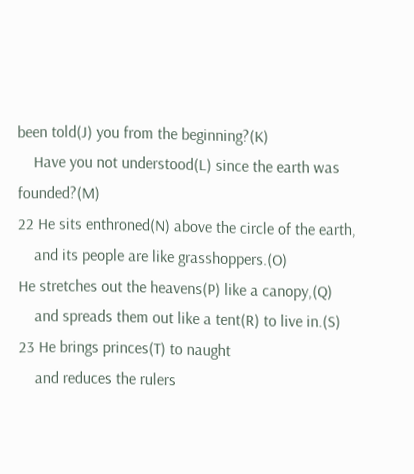been told(J) you from the beginning?(K)
    Have you not understood(L) since the earth was founded?(M)
22 He sits enthroned(N) above the circle of the earth,
    and its people are like grasshoppers.(O)
He stretches out the heavens(P) like a canopy,(Q)
    and spreads them out like a tent(R) to live in.(S)
23 He brings princes(T) to naught
    and reduces the rulers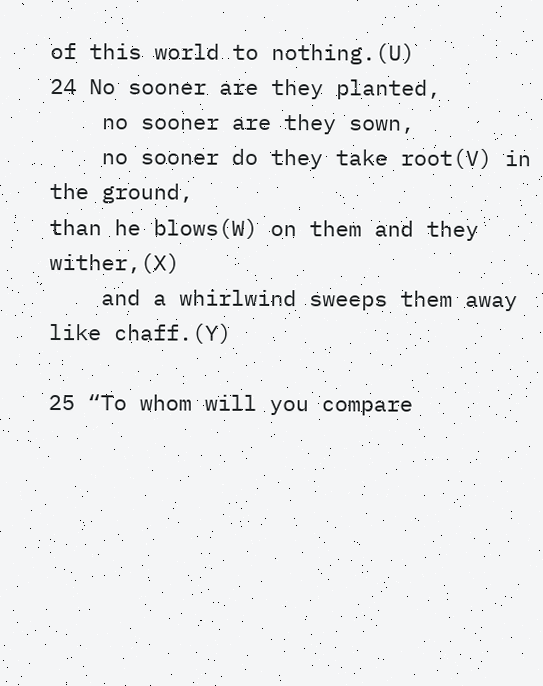of this world to nothing.(U)
24 No sooner are they planted,
    no sooner are they sown,
    no sooner do they take root(V) in the ground,
than he blows(W) on them and they wither,(X)
    and a whirlwind sweeps them away like chaff.(Y)

25 “To whom will you compare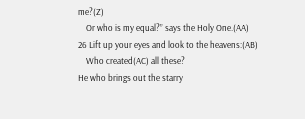me?(Z)
    Or who is my equal?” says the Holy One.(AA)
26 Lift up your eyes and look to the heavens:(AB)
    Who created(AC) all these?
He who brings out the starry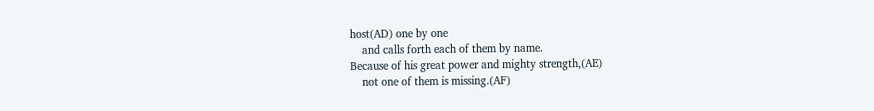host(AD) one by one
    and calls forth each of them by name.
Because of his great power and mighty strength,(AE)
    not one of them is missing.(AF)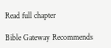Read full chapter

Bible Gateway Recommends